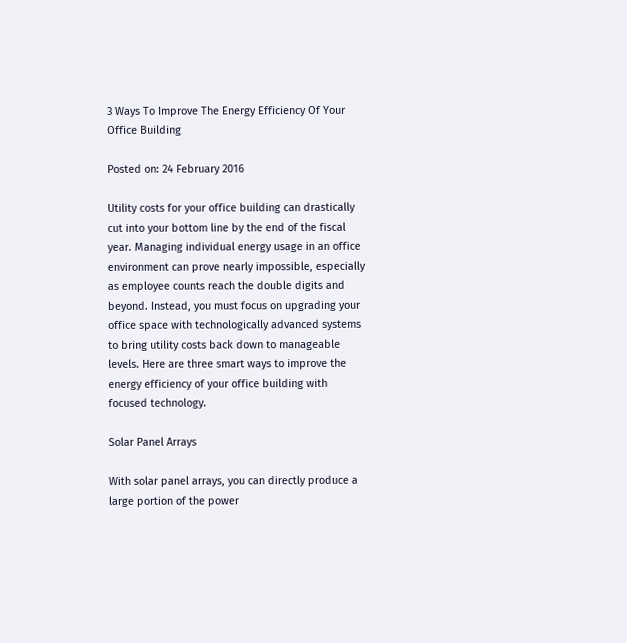3 Ways To Improve The Energy Efficiency Of Your Office Building

Posted on: 24 February 2016

Utility costs for your office building can drastically cut into your bottom line by the end of the fiscal year. Managing individual energy usage in an office environment can prove nearly impossible, especially as employee counts reach the double digits and beyond. Instead, you must focus on upgrading your office space with technologically advanced systems to bring utility costs back down to manageable levels. Here are three smart ways to improve the energy efficiency of your office building with focused technology.

Solar Panel Arrays

With solar panel arrays, you can directly produce a large portion of the power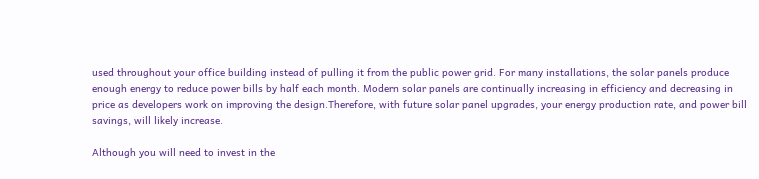used throughout your office building instead of pulling it from the public power grid. For many installations, the solar panels produce enough energy to reduce power bills by half each month. Modern solar panels are continually increasing in efficiency and decreasing in price as developers work on improving the design.Therefore, with future solar panel upgrades, your energy production rate, and power bill savings, will likely increase.

Although you will need to invest in the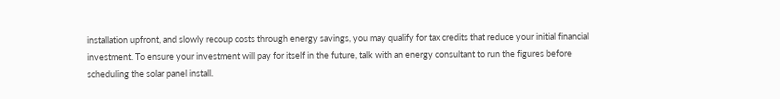installation upfront, and slowly recoup costs through energy savings, you may qualify for tax credits that reduce your initial financial investment. To ensure your investment will pay for itself in the future, talk with an energy consultant to run the figures before scheduling the solar panel install.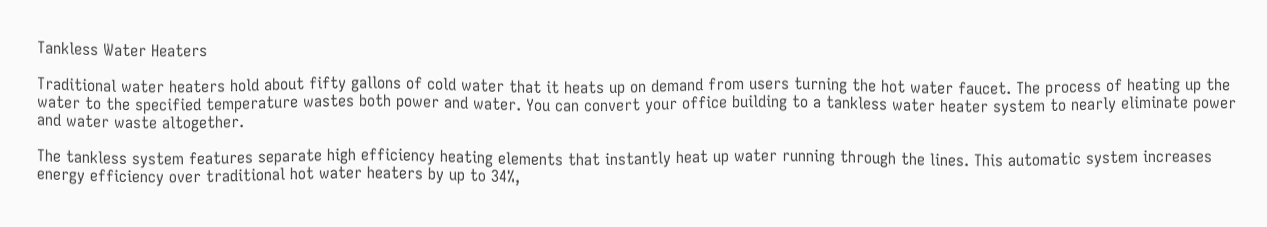Tankless Water Heaters

Traditional water heaters hold about fifty gallons of cold water that it heats up on demand from users turning the hot water faucet. The process of heating up the water to the specified temperature wastes both power and water. You can convert your office building to a tankless water heater system to nearly eliminate power and water waste altogether.

The tankless system features separate high efficiency heating elements that instantly heat up water running through the lines. This automatic system increases energy efficiency over traditional hot water heaters by up to 34%,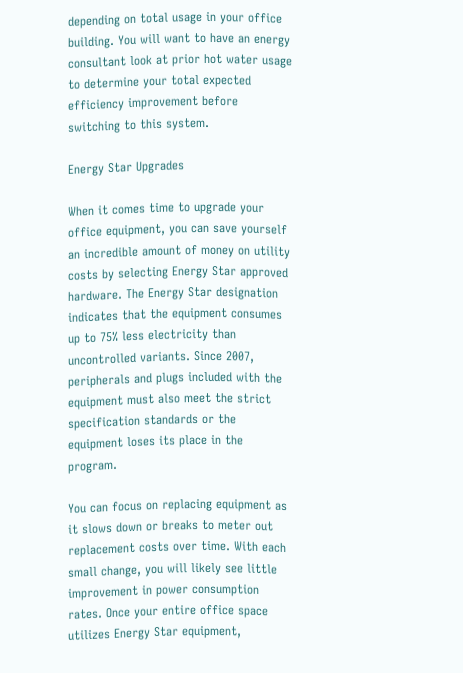depending on total usage in your office building. You will want to have an energy consultant look at prior hot water usage to determine your total expected efficiency improvement before switching to this system.

Energy Star Upgrades

When it comes time to upgrade your office equipment, you can save yourself an incredible amount of money on utility costs by selecting Energy Star approved hardware. The Energy Star designation indicates that the equipment consumes up to 75% less electricity than uncontrolled variants. Since 2007, peripherals and plugs included with the equipment must also meet the strict specification standards or the equipment loses its place in the program.

You can focus on replacing equipment as it slows down or breaks to meter out replacement costs over time. With each small change, you will likely see little improvement in power consumption rates. Once your entire office space utilizes Energy Star equipment,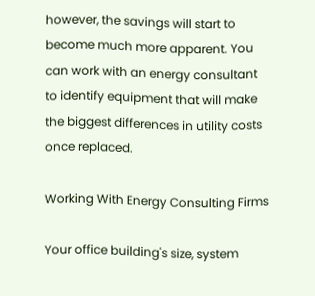however, the savings will start to become much more apparent. You can work with an energy consultant to identify equipment that will make the biggest differences in utility costs once replaced.

Working With Energy Consulting Firms

Your office building's size, system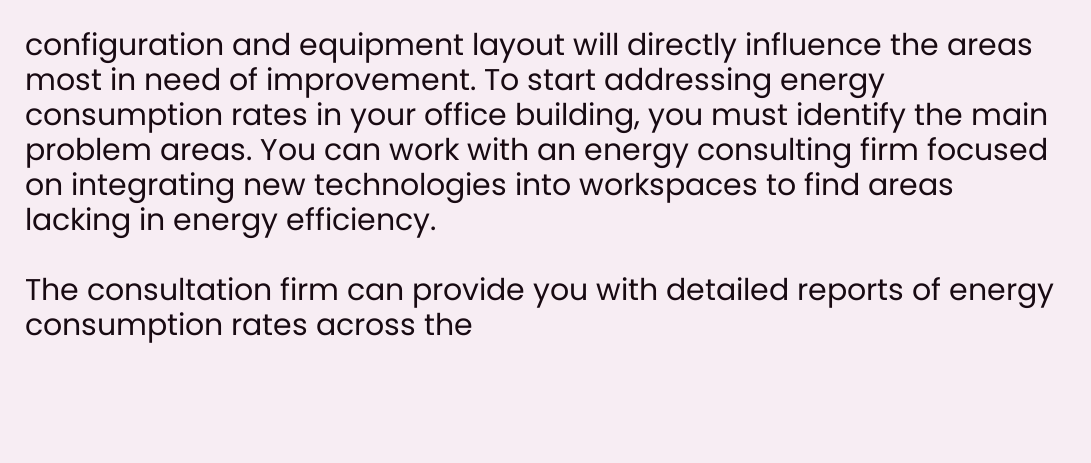configuration and equipment layout will directly influence the areas most in need of improvement. To start addressing energy consumption rates in your office building, you must identify the main problem areas. You can work with an energy consulting firm focused on integrating new technologies into workspaces to find areas lacking in energy efficiency.

The consultation firm can provide you with detailed reports of energy consumption rates across the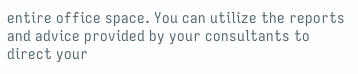entire office space. You can utilize the reports and advice provided by your consultants to direct your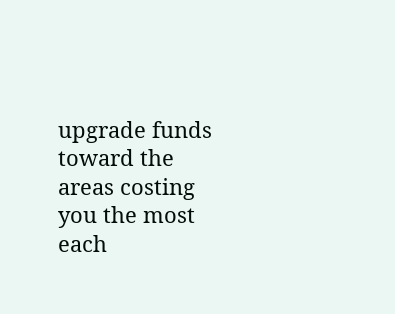upgrade funds toward the areas costing you the most each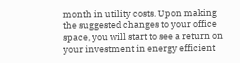month in utility costs. Upon making the suggested changes to your office space, you will start to see a return on your investment in energy efficient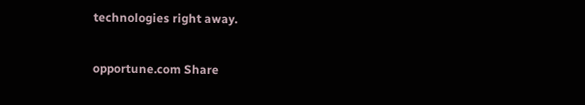technologies right away.

opportune.com Share